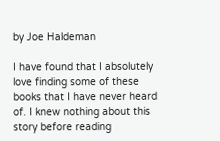by Joe Haldeman

I have found that I absolutely love finding some of these books that I have never heard of. I knew nothing about this story before reading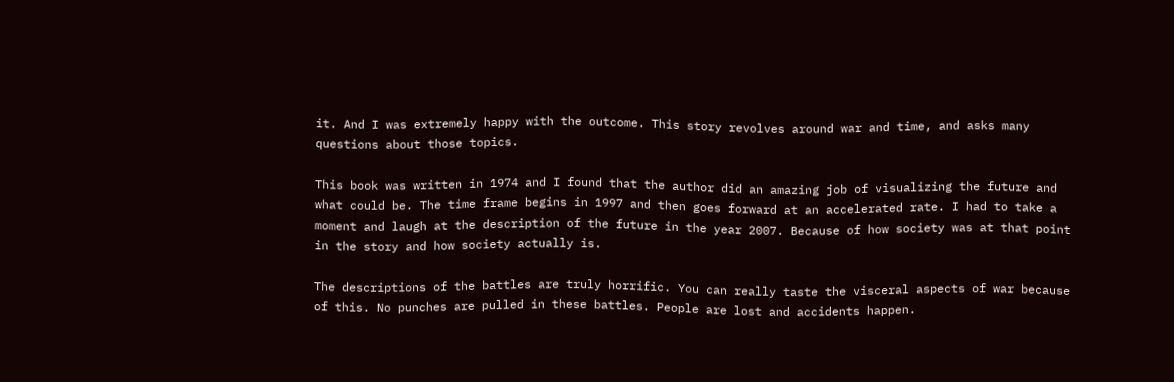it. And I was extremely happy with the outcome. This story revolves around war and time, and asks many questions about those topics.

This book was written in 1974 and I found that the author did an amazing job of visualizing the future and what could be. The time frame begins in 1997 and then goes forward at an accelerated rate. I had to take a moment and laugh at the description of the future in the year 2007. Because of how society was at that point in the story and how society actually is.

The descriptions of the battles are truly horrific. You can really taste the visceral aspects of war because of this. No punches are pulled in these battles. People are lost and accidents happen.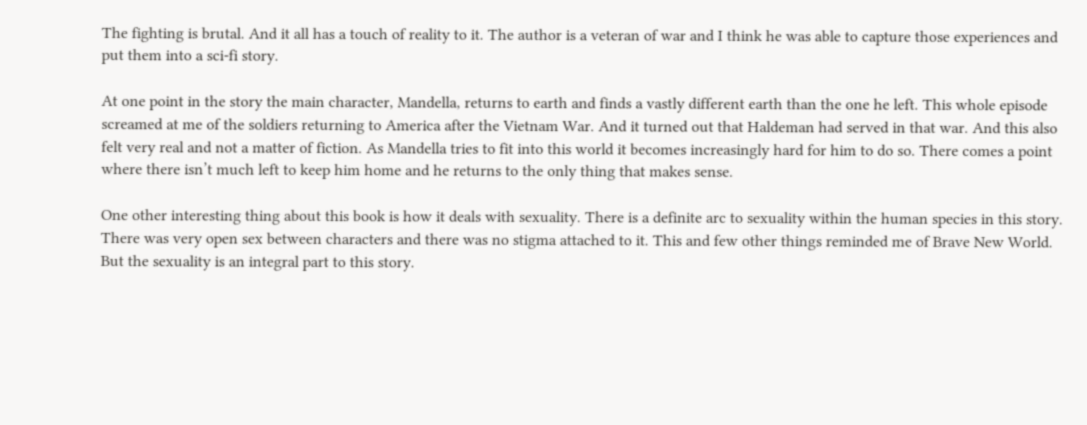The fighting is brutal. And it all has a touch of reality to it. The author is a veteran of war and I think he was able to capture those experiences and put them into a sci-fi story.

At one point in the story the main character, Mandella, returns to earth and finds a vastly different earth than the one he left. This whole episode screamed at me of the soldiers returning to America after the Vietnam War. And it turned out that Haldeman had served in that war. And this also felt very real and not a matter of fiction. As Mandella tries to fit into this world it becomes increasingly hard for him to do so. There comes a point where there isn’t much left to keep him home and he returns to the only thing that makes sense.

One other interesting thing about this book is how it deals with sexuality. There is a definite arc to sexuality within the human species in this story. There was very open sex between characters and there was no stigma attached to it. This and few other things reminded me of Brave New World. But the sexuality is an integral part to this story.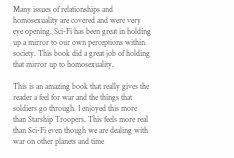Many issues of relationships and homosexuality are covered and were very eye opening. Sci-Fi has been great in holding up a mirror to our own perceptions within society. This book did a great job of holding that mirror up to homosexuality.

This is an amazing book that really gives the reader a feel for war and the things that soldiers go through. I enjoyed this more than Starship Troopers. This feels more real than Sci-Fi even though we are dealing with war on other planets and time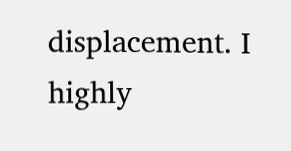displacement. I highly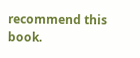recommend this book.